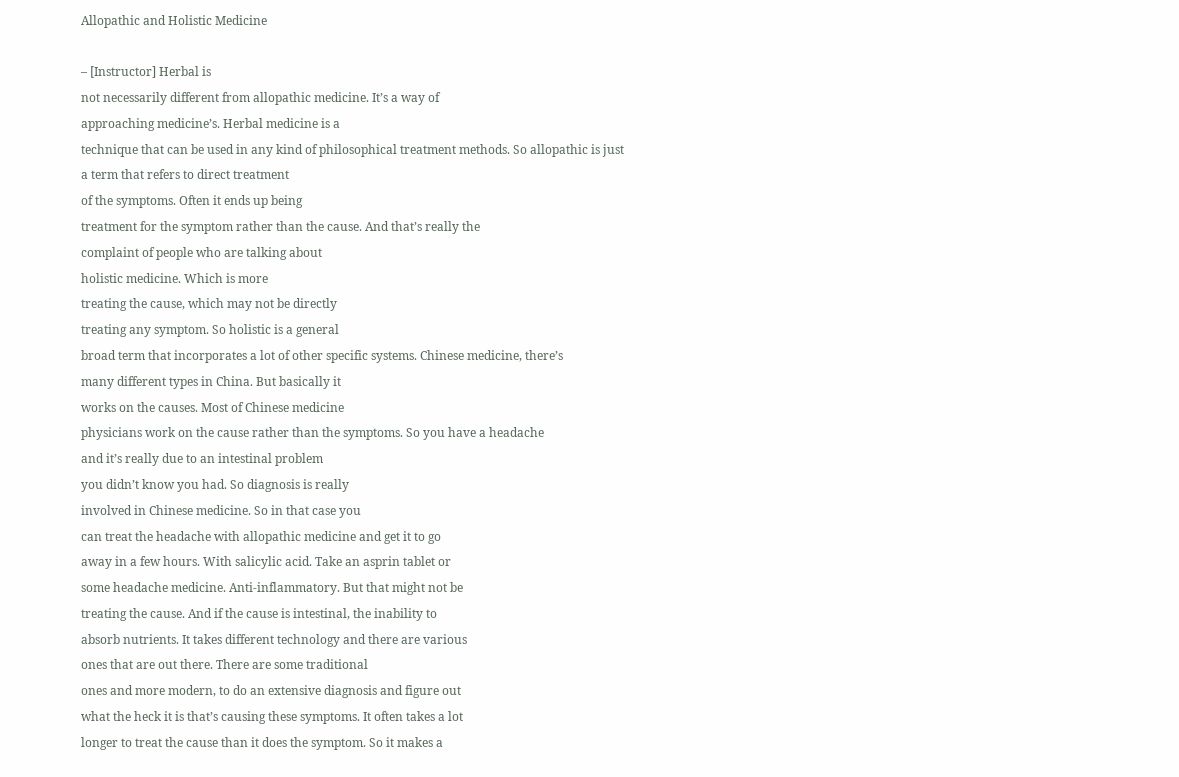Allopathic and Holistic Medicine

– [Instructor] Herbal is
not necessarily different from allopathic medicine. It’s a way of
approaching medicine’s. Herbal medicine is a
technique that can be used in any kind of philosophical treatment methods. So allopathic is just
a term that refers to direct treatment
of the symptoms. Often it ends up being
treatment for the symptom rather than the cause. And that’s really the
complaint of people who are talking about
holistic medicine. Which is more
treating the cause, which may not be directly
treating any symptom. So holistic is a general
broad term that incorporates a lot of other specific systems. Chinese medicine, there’s
many different types in China. But basically it
works on the causes. Most of Chinese medicine
physicians work on the cause rather than the symptoms. So you have a headache
and it’s really due to an intestinal problem
you didn’t know you had. So diagnosis is really
involved in Chinese medicine. So in that case you
can treat the headache with allopathic medicine and get it to go
away in a few hours. With salicylic acid. Take an asprin tablet or
some headache medicine. Anti-inflammatory. But that might not be
treating the cause. And if the cause is intestinal, the inability to
absorb nutrients. It takes different technology and there are various
ones that are out there. There are some traditional
ones and more modern, to do an extensive diagnosis and figure out
what the heck it is that’s causing these symptoms. It often takes a lot
longer to treat the cause than it does the symptom. So it makes a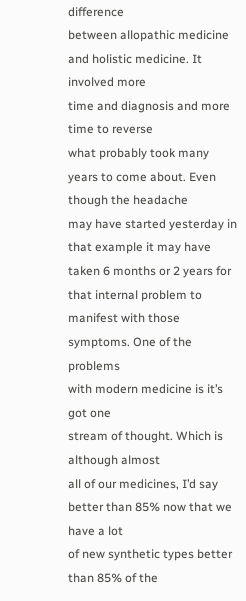difference
between allopathic medicine and holistic medicine. It involved more
time and diagnosis and more time to reverse
what probably took many years to come about. Even though the headache
may have started yesterday in that example it may have
taken 6 months or 2 years for that internal problem to
manifest with those symptoms. One of the problems
with modern medicine is it’s got one
stream of thought. Which is although almost
all of our medicines, I’d say better than 85% now that we have a lot
of new synthetic types better than 85% of the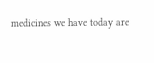medicines we have today are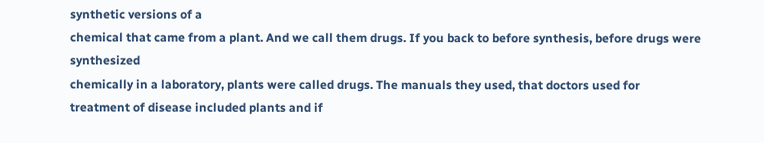synthetic versions of a
chemical that came from a plant. And we call them drugs. If you back to before synthesis, before drugs were synthesized
chemically in a laboratory, plants were called drugs. The manuals they used, that doctors used for
treatment of disease included plants and if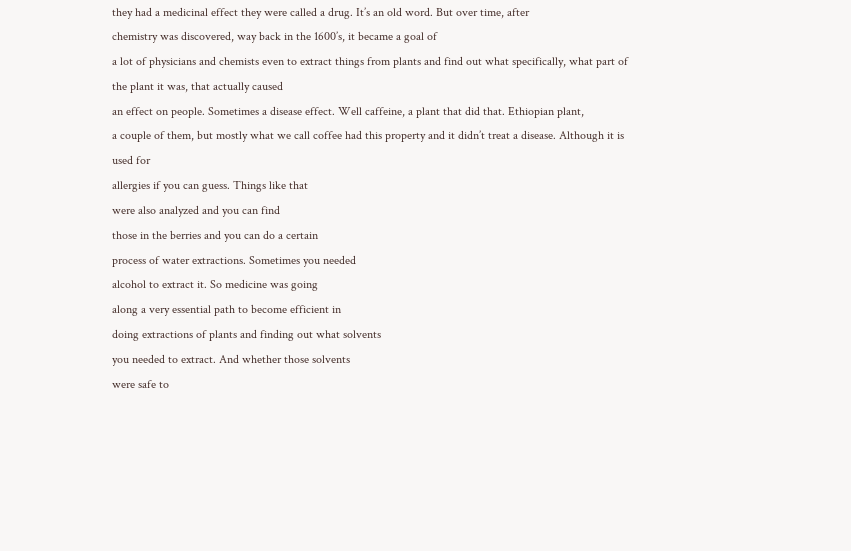they had a medicinal effect they were called a drug. It’s an old word. But over time, after
chemistry was discovered, way back in the 1600’s, it became a goal of
a lot of physicians and chemists even to extract things from plants and find out what specifically, what part of the plant it was, that actually caused
an effect on people. Sometimes a disease effect. Well caffeine, a plant that did that. Ethiopian plant,
a couple of them, but mostly what we call coffee had this property and it didn’t treat a disease. Although it is used for
allergies if you can guess. Things like that
were also analyzed and you can find
those in the berries and you can do a certain
process of water extractions. Sometimes you needed
alcohol to extract it. So medicine was going
along a very essential path to become efficient in
doing extractions of plants and finding out what solvents
you needed to extract. And whether those solvents
were safe to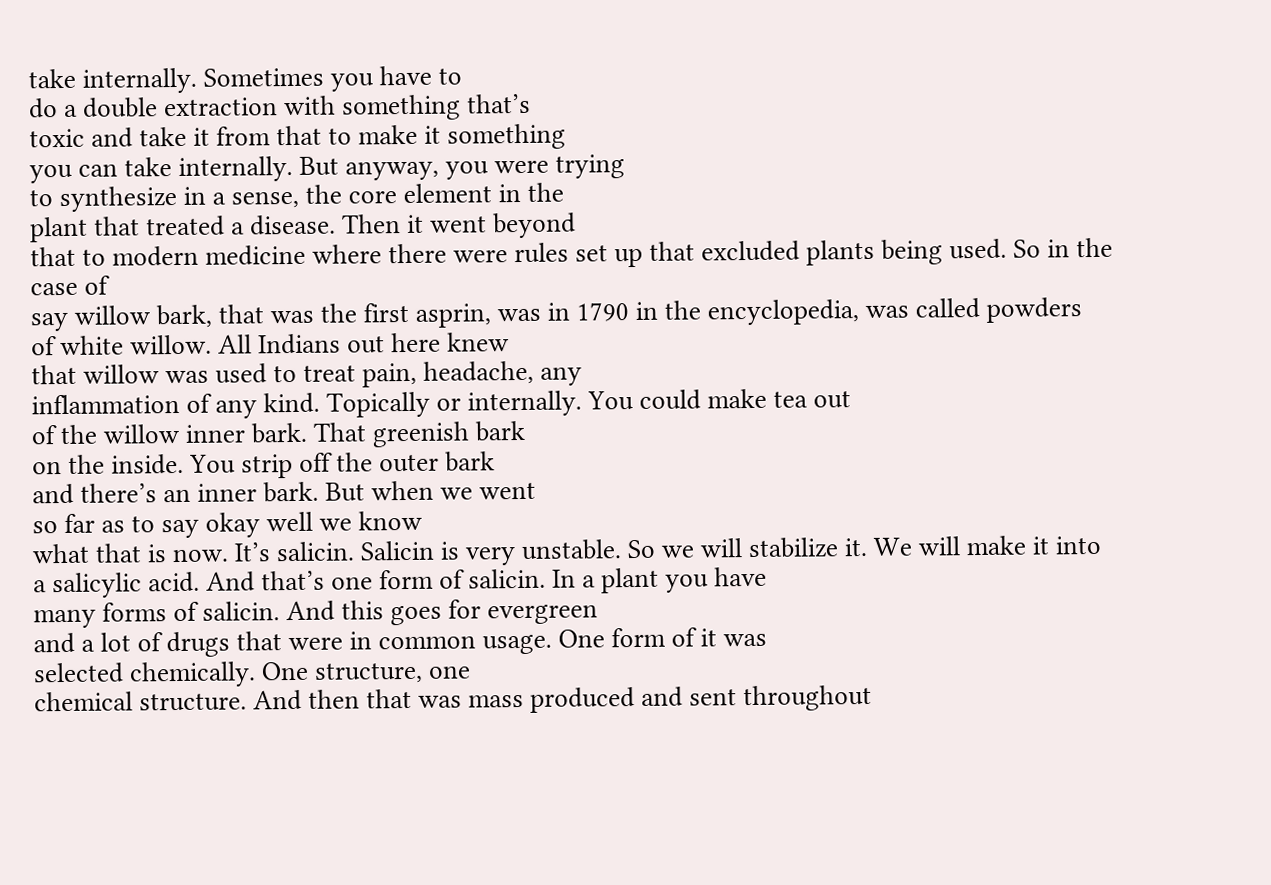take internally. Sometimes you have to
do a double extraction with something that’s
toxic and take it from that to make it something
you can take internally. But anyway, you were trying
to synthesize in a sense, the core element in the
plant that treated a disease. Then it went beyond
that to modern medicine where there were rules set up that excluded plants being used. So in the case of
say willow bark, that was the first asprin, was in 1790 in the encyclopedia, was called powders
of white willow. All Indians out here knew
that willow was used to treat pain, headache, any
inflammation of any kind. Topically or internally. You could make tea out
of the willow inner bark. That greenish bark
on the inside. You strip off the outer bark
and there’s an inner bark. But when we went
so far as to say okay well we know
what that is now. It’s salicin. Salicin is very unstable. So we will stabilize it. We will make it into
a salicylic acid. And that’s one form of salicin. In a plant you have
many forms of salicin. And this goes for evergreen
and a lot of drugs that were in common usage. One form of it was
selected chemically. One structure, one
chemical structure. And then that was mass produced and sent throughout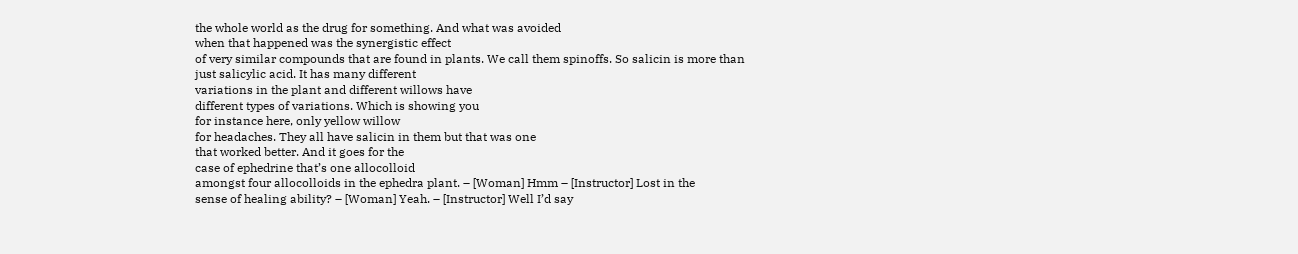the whole world as the drug for something. And what was avoided
when that happened was the synergistic effect
of very similar compounds that are found in plants. We call them spinoffs. So salicin is more than
just salicylic acid. It has many different
variations in the plant and different willows have
different types of variations. Which is showing you
for instance here, only yellow willow
for headaches. They all have salicin in them but that was one
that worked better. And it goes for the
case of ephedrine that’s one allocolloid
amongst four allocolloids in the ephedra plant. – [Woman] Hmm – [Instructor] Lost in the
sense of healing ability? – [Woman] Yeah. – [Instructor] Well I’d say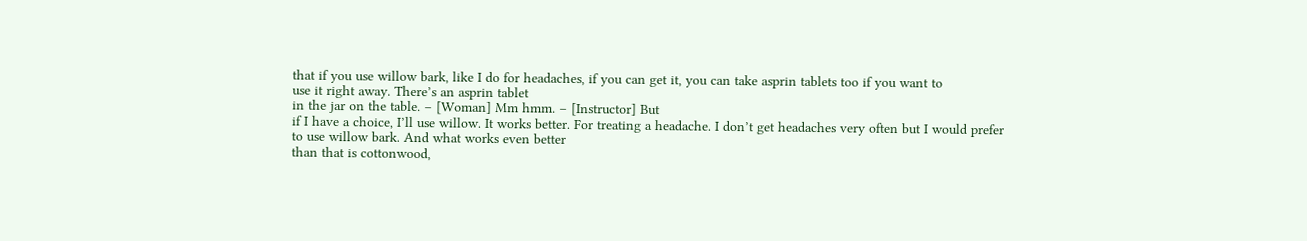that if you use willow bark, like I do for headaches, if you can get it, you can take asprin tablets too if you want to
use it right away. There’s an asprin tablet
in the jar on the table. – [Woman] Mm hmm. – [Instructor] But
if I have a choice, I’ll use willow. It works better. For treating a headache. I don’t get headaches very often but I would prefer
to use willow bark. And what works even better
than that is cottonwood,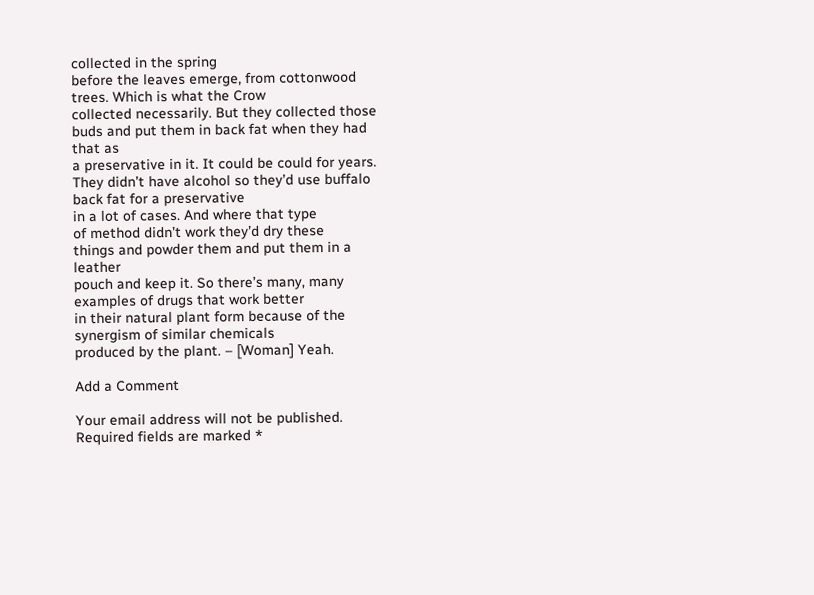collected in the spring
before the leaves emerge, from cottonwood trees. Which is what the Crow
collected necessarily. But they collected those buds and put them in back fat when they had that as
a preservative in it. It could be could for years. They didn’t have alcohol so they’d use buffalo back fat for a preservative
in a lot of cases. And where that type
of method didn’t work they’d dry these
things and powder them and put them in a leather
pouch and keep it. So there’s many, many examples of drugs that work better
in their natural plant form because of the synergism of similar chemicals
produced by the plant. – [Woman] Yeah.

Add a Comment

Your email address will not be published. Required fields are marked *